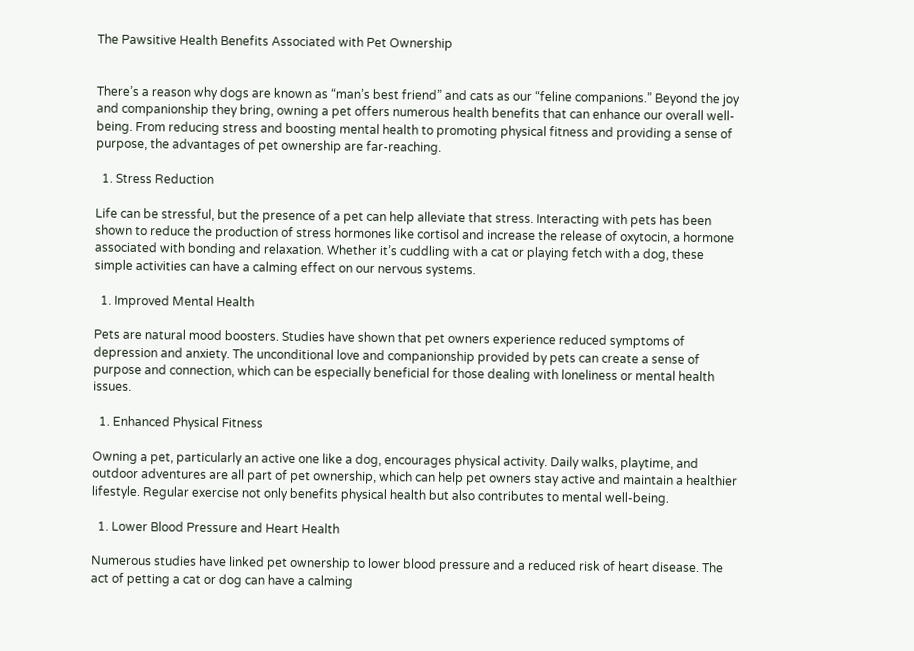The Pawsitive Health Benefits Associated with Pet Ownership


There’s a reason why dogs are known as “man’s best friend” and cats as our “feline companions.” Beyond the joy and companionship they bring, owning a pet offers numerous health benefits that can enhance our overall well-being. From reducing stress and boosting mental health to promoting physical fitness and providing a sense of purpose, the advantages of pet ownership are far-reaching.

  1. Stress Reduction

Life can be stressful, but the presence of a pet can help alleviate that stress. Interacting with pets has been shown to reduce the production of stress hormones like cortisol and increase the release of oxytocin, a hormone associated with bonding and relaxation. Whether it’s cuddling with a cat or playing fetch with a dog, these simple activities can have a calming effect on our nervous systems.

  1. Improved Mental Health

Pets are natural mood boosters. Studies have shown that pet owners experience reduced symptoms of depression and anxiety. The unconditional love and companionship provided by pets can create a sense of purpose and connection, which can be especially beneficial for those dealing with loneliness or mental health issues.

  1. Enhanced Physical Fitness

Owning a pet, particularly an active one like a dog, encourages physical activity. Daily walks, playtime, and outdoor adventures are all part of pet ownership, which can help pet owners stay active and maintain a healthier lifestyle. Regular exercise not only benefits physical health but also contributes to mental well-being.

  1. Lower Blood Pressure and Heart Health

Numerous studies have linked pet ownership to lower blood pressure and a reduced risk of heart disease. The act of petting a cat or dog can have a calming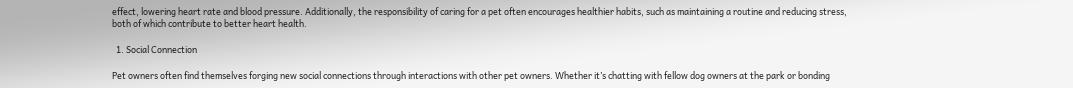effect, lowering heart rate and blood pressure. Additionally, the responsibility of caring for a pet often encourages healthier habits, such as maintaining a routine and reducing stress, both of which contribute to better heart health.

  1. Social Connection

Pet owners often find themselves forging new social connections through interactions with other pet owners. Whether it’s chatting with fellow dog owners at the park or bonding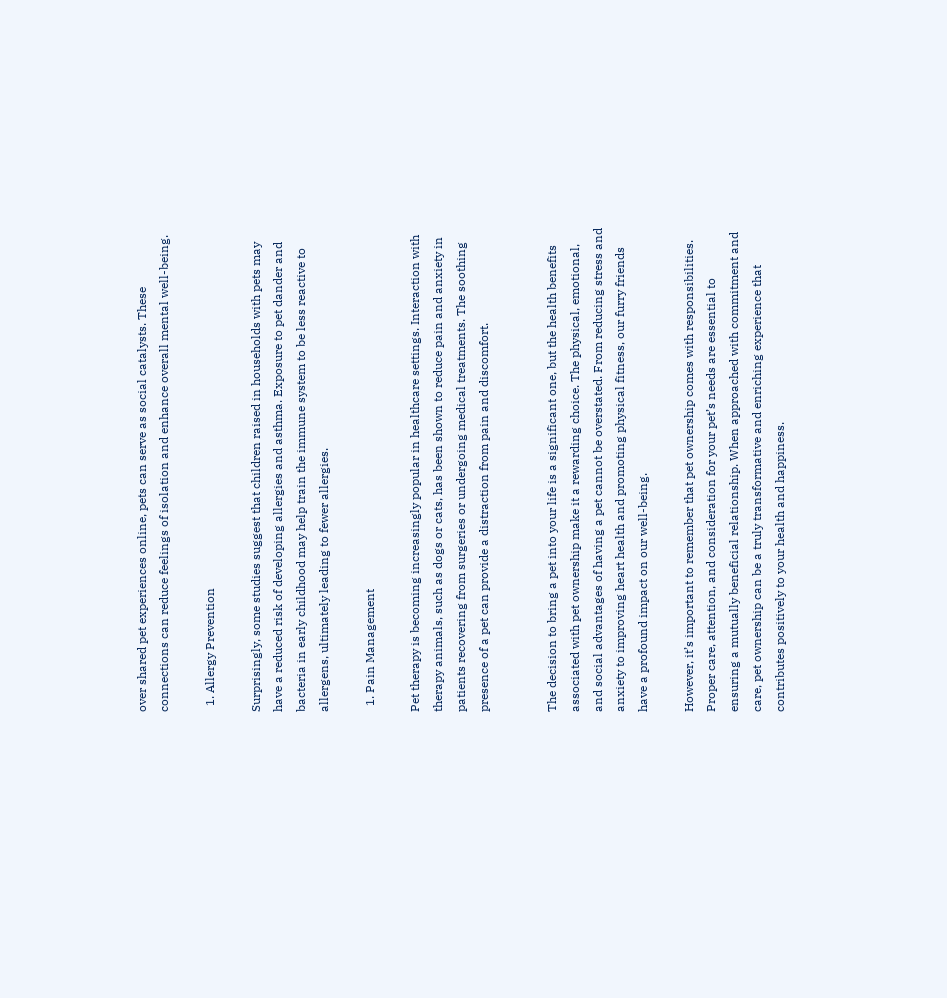over shared pet experiences online, pets can serve as social catalysts. These connections can reduce feelings of isolation and enhance overall mental well-being.

  1. Allergy Prevention

Surprisingly, some studies suggest that children raised in households with pets may have a reduced risk of developing allergies and asthma. Exposure to pet dander and bacteria in early childhood may help train the immune system to be less reactive to allergens, ultimately leading to fewer allergies.

  1. Pain Management

Pet therapy is becoming increasingly popular in healthcare settings. Interaction with therapy animals, such as dogs or cats, has been shown to reduce pain and anxiety in patients recovering from surgeries or undergoing medical treatments. The soothing presence of a pet can provide a distraction from pain and discomfort.


The decision to bring a pet into your life is a significant one, but the health benefits associated with pet ownership make it a rewarding choice. The physical, emotional, and social advantages of having a pet cannot be overstated. From reducing stress and anxiety to improving heart health and promoting physical fitness, our furry friends have a profound impact on our well-being.

However, it’s important to remember that pet ownership comes with responsibilities. Proper care, attention, and consideration for your pet’s needs are essential to ensuring a mutually beneficial relationship. When approached with commitment and care, pet ownership can be a truly transformative and enriching experience that contributes positively to your health and happiness.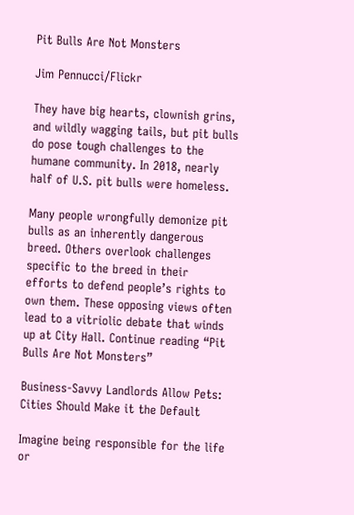Pit Bulls Are Not Monsters

Jim Pennucci/Flickr

They have big hearts, clownish grins, and wildly wagging tails, but pit bulls do pose tough challenges to the humane community. In 2018, nearly half of U.S. pit bulls were homeless.

Many people wrongfully demonize pit bulls as an inherently dangerous breed. Others overlook challenges specific to the breed in their efforts to defend people’s rights to own them. These opposing views often lead to a vitriolic debate that winds up at City Hall. Continue reading “Pit Bulls Are Not Monsters”

Business-Savvy Landlords Allow Pets: Cities Should Make it the Default

Imagine being responsible for the life or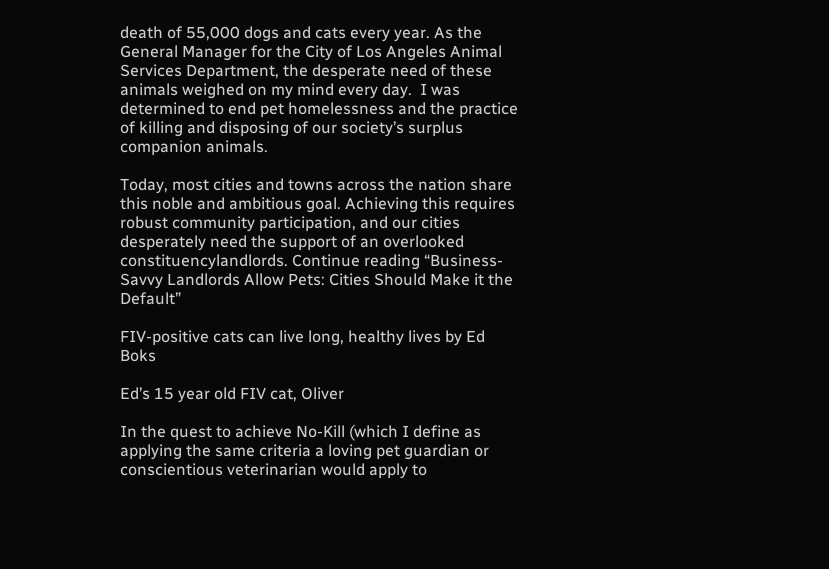death of 55,000 dogs and cats every year. As the General Manager for the City of Los Angeles Animal Services Department, the desperate need of these animals weighed on my mind every day.  I was determined to end pet homelessness and the practice of killing and disposing of our society’s surplus companion animals.

Today, most cities and towns across the nation share this noble and ambitious goal. Achieving this requires robust community participation, and our cities desperately need the support of an overlooked constituencylandlords. Continue reading “Business-Savvy Landlords Allow Pets: Cities Should Make it the Default”

FIV-positive cats can live long, healthy lives by Ed Boks

Ed’s 15 year old FIV cat, Oliver

In the quest to achieve No-Kill (which I define as applying the same criteria a loving pet guardian or conscientious veterinarian would apply to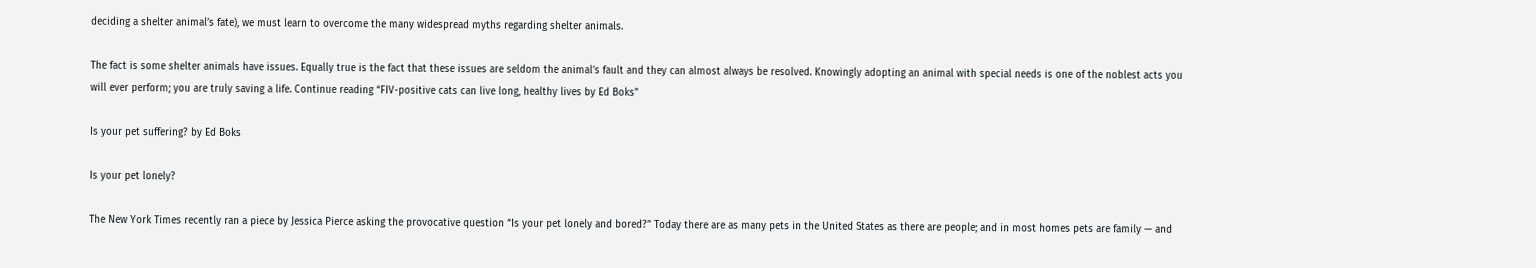deciding a shelter animal’s fate), we must learn to overcome the many widespread myths regarding shelter animals.

The fact is some shelter animals have issues. Equally true is the fact that these issues are seldom the animal’s fault and they can almost always be resolved. Knowingly adopting an animal with special needs is one of the noblest acts you will ever perform; you are truly saving a life. Continue reading “FIV-positive cats can live long, healthy lives by Ed Boks”

Is your pet suffering? by Ed Boks

Is your pet lonely?

The New York Times recently ran a piece by Jessica Pierce asking the provocative question “Is your pet lonely and bored?” Today there are as many pets in the United States as there are people; and in most homes pets are family — and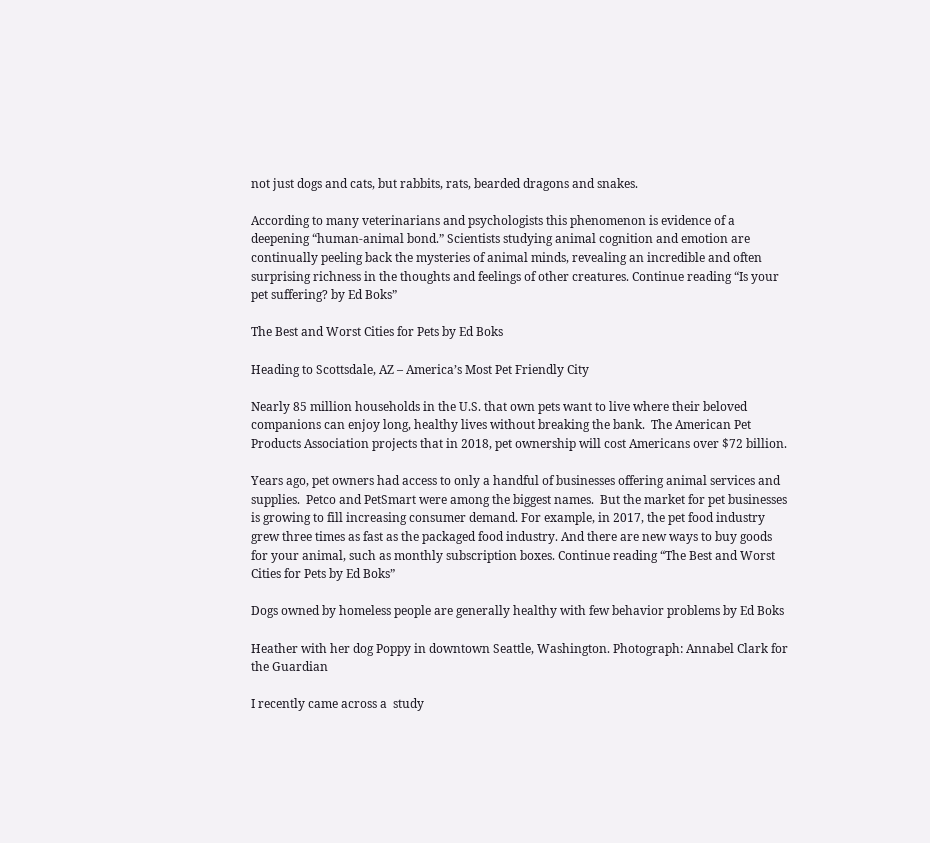not just dogs and cats, but rabbits, rats, bearded dragons and snakes.

According to many veterinarians and psychologists this phenomenon is evidence of a deepening “human-animal bond.” Scientists studying animal cognition and emotion are continually peeling back the mysteries of animal minds, revealing an incredible and often surprising richness in the thoughts and feelings of other creatures. Continue reading “Is your pet suffering? by Ed Boks”

The Best and Worst Cities for Pets by Ed Boks

Heading to Scottsdale, AZ – America’s Most Pet Friendly City

Nearly 85 million households in the U.S. that own pets want to live where their beloved companions can enjoy long, healthy lives without breaking the bank.  The American Pet Products Association projects that in 2018, pet ownership will cost Americans over $72 billion.

Years ago, pet owners had access to only a handful of businesses offering animal services and supplies.  Petco and PetSmart were among the biggest names.  But the market for pet businesses is growing to fill increasing consumer demand. For example, in 2017, the pet food industry grew three times as fast as the packaged food industry. And there are new ways to buy goods for your animal, such as monthly subscription boxes. Continue reading “The Best and Worst Cities for Pets by Ed Boks”

Dogs owned by homeless people are generally healthy with few behavior problems by Ed Boks

Heather with her dog Poppy in downtown Seattle, Washington. Photograph: Annabel Clark for the Guardian

I recently came across a  study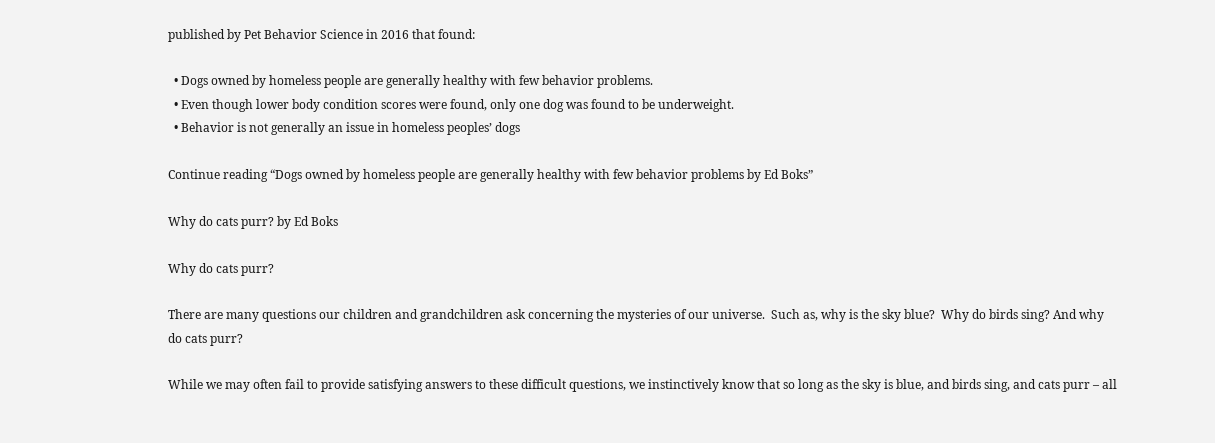published by Pet Behavior Science in 2016 that found:

  • Dogs owned by homeless people are generally healthy with few behavior problems.
  • Even though lower body condition scores were found, only one dog was found to be underweight.
  • Behavior is not generally an issue in homeless peoples’ dogs

Continue reading “Dogs owned by homeless people are generally healthy with few behavior problems by Ed Boks”

Why do cats purr? by Ed Boks

Why do cats purr?

There are many questions our children and grandchildren ask concerning the mysteries of our universe.  Such as, why is the sky blue?  Why do birds sing? And why do cats purr?

While we may often fail to provide satisfying answers to these difficult questions, we instinctively know that so long as the sky is blue, and birds sing, and cats purr – all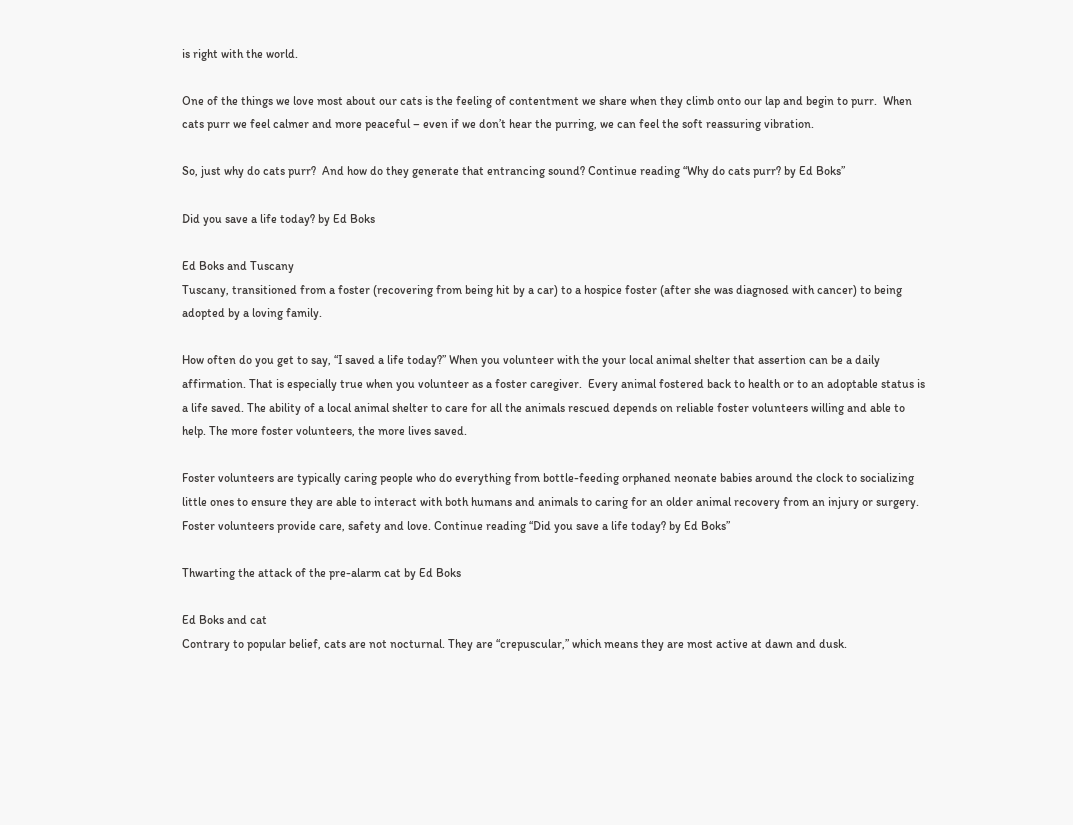is right with the world.

One of the things we love most about our cats is the feeling of contentment we share when they climb onto our lap and begin to purr.  When cats purr we feel calmer and more peaceful – even if we don’t hear the purring, we can feel the soft reassuring vibration.

So, just why do cats purr?  And how do they generate that entrancing sound? Continue reading “Why do cats purr? by Ed Boks”

Did you save a life today? by Ed Boks

Ed Boks and Tuscany
Tuscany, transitioned from a foster (recovering from being hit by a car) to a hospice foster (after she was diagnosed with cancer) to being adopted by a loving family.

How often do you get to say, “I saved a life today?” When you volunteer with the your local animal shelter that assertion can be a daily affirmation. That is especially true when you volunteer as a foster caregiver.  Every animal fostered back to health or to an adoptable status is a life saved. The ability of a local animal shelter to care for all the animals rescued depends on reliable foster volunteers willing and able to help. The more foster volunteers, the more lives saved.

Foster volunteers are typically caring people who do everything from bottle-feeding orphaned neonate babies around the clock to socializing little ones to ensure they are able to interact with both humans and animals to caring for an older animal recovery from an injury or surgery.  Foster volunteers provide care, safety and love. Continue reading “Did you save a life today? by Ed Boks”

Thwarting the attack of the pre-alarm cat by Ed Boks

Ed Boks and cat
Contrary to popular belief, cats are not nocturnal. They are “crepuscular,” which means they are most active at dawn and dusk.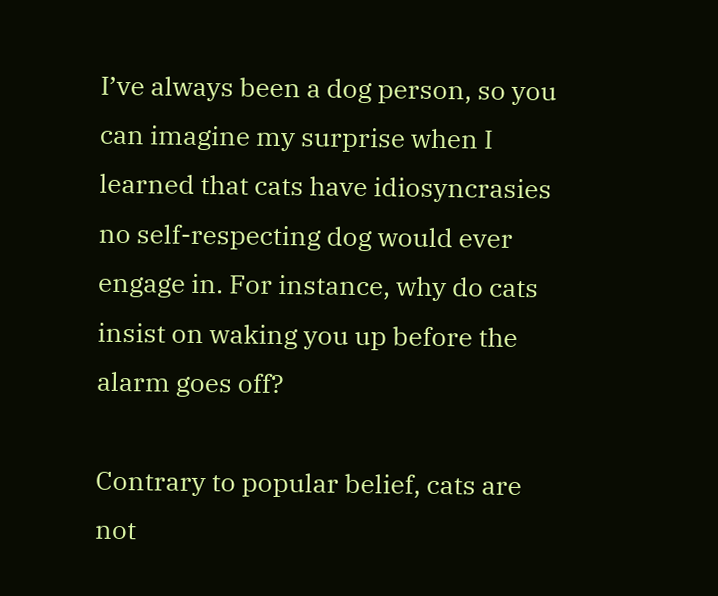I’ve always been a dog person, so you can imagine my surprise when I learned that cats have idiosyncrasies no self-respecting dog would ever engage in. For instance, why do cats insist on waking you up before the alarm goes off?

Contrary to popular belief, cats are not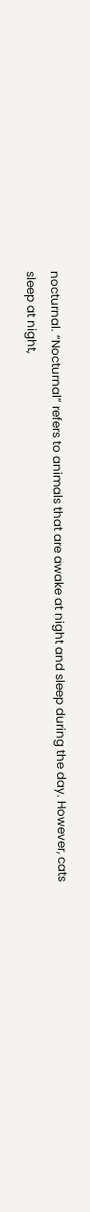nocturnal. “Nocturnal” refers to animals that are awake at night and sleep during the day. However, cats sleep at night,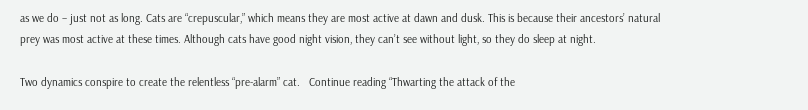as we do – just not as long. Cats are “crepuscular,” which means they are most active at dawn and dusk. This is because their ancestors’ natural prey was most active at these times. Although cats have good night vision, they can’t see without light, so they do sleep at night.

Two dynamics conspire to create the relentless “pre-alarm” cat.   Continue reading “Thwarting the attack of the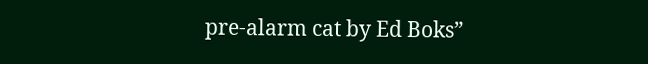pre-alarm cat by Ed Boks”